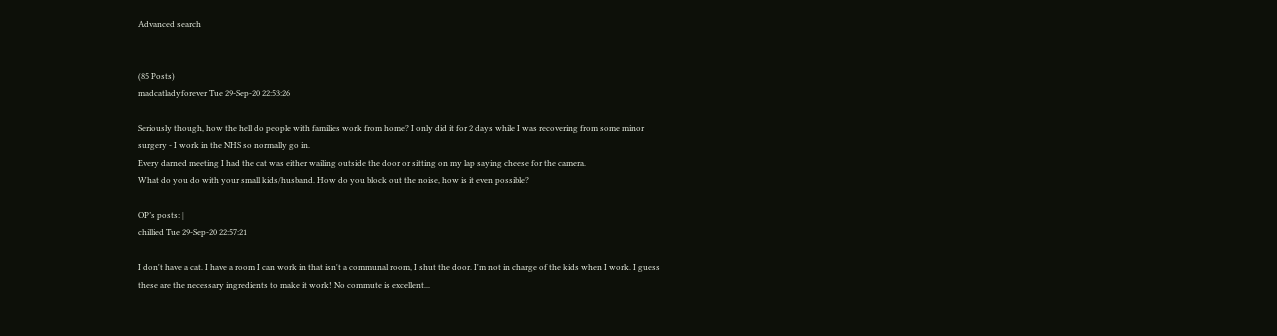Advanced search


(85 Posts)
madcatladyforever Tue 29-Sep-20 22:53:26

Seriously though, how the hell do people with families work from home? I only did it for 2 days while I was recovering from some minor surgery - I work in the NHS so normally go in.
Every darned meeting I had the cat was either wailing outside the door or sitting on my lap saying cheese for the camera.
What do you do with your small kids/husband. How do you block out the noise, how is it even possible?

OP’s posts: |
chillied Tue 29-Sep-20 22:57:21

I don't have a cat. I have a room I can work in that isn't a communal room, I shut the door. I'm not in charge of the kids when I work. I guess these are the necessary ingredients to make it work! No commute is excellent...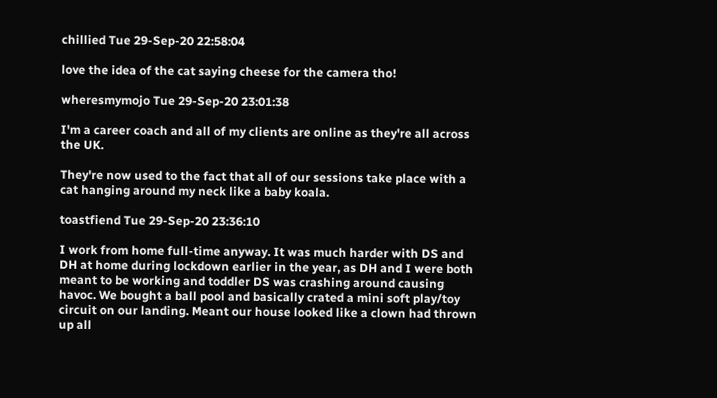chillied Tue 29-Sep-20 22:58:04

love the idea of the cat saying cheese for the camera tho!

wheresmymojo Tue 29-Sep-20 23:01:38

I'm a career coach and all of my clients are online as they're all across the UK.

They're now used to the fact that all of our sessions take place with a cat hanging around my neck like a baby koala.

toastfiend Tue 29-Sep-20 23:36:10

I work from home full-time anyway. It was much harder with DS and DH at home during lockdown earlier in the year, as DH and I were both meant to be working and toddler DS was crashing around causing havoc. We bought a ball pool and basically crated a mini soft play/toy circuit on our landing. Meant our house looked like a clown had thrown up all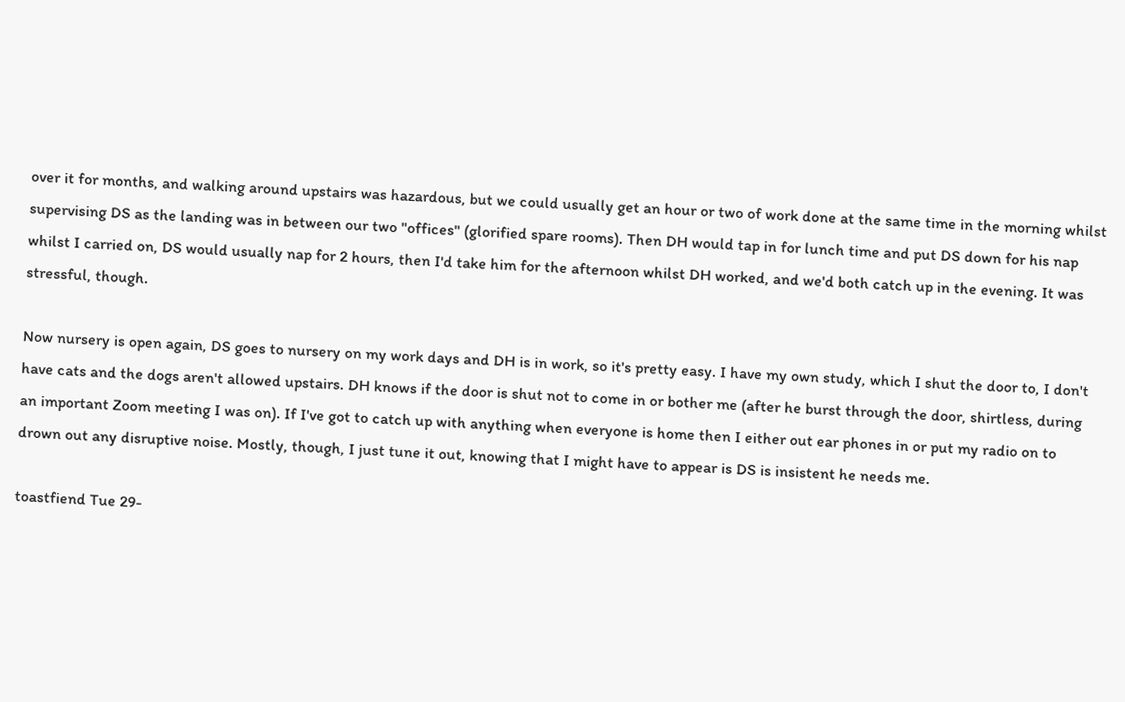over it for months, and walking around upstairs was hazardous, but we could usually get an hour or two of work done at the same time in the morning whilst supervising DS as the landing was in between our two "offices" (glorified spare rooms). Then DH would tap in for lunch time and put DS down for his nap whilst I carried on, DS would usually nap for 2 hours, then I'd take him for the afternoon whilst DH worked, and we'd both catch up in the evening. It was stressful, though.

Now nursery is open again, DS goes to nursery on my work days and DH is in work, so it's pretty easy. I have my own study, which I shut the door to, I don't have cats and the dogs aren't allowed upstairs. DH knows if the door is shut not to come in or bother me (after he burst through the door, shirtless, during an important Zoom meeting I was on). If I've got to catch up with anything when everyone is home then I either out ear phones in or put my radio on to drown out any disruptive noise. Mostly, though, I just tune it out, knowing that I might have to appear is DS is insistent he needs me.

toastfiend Tue 29-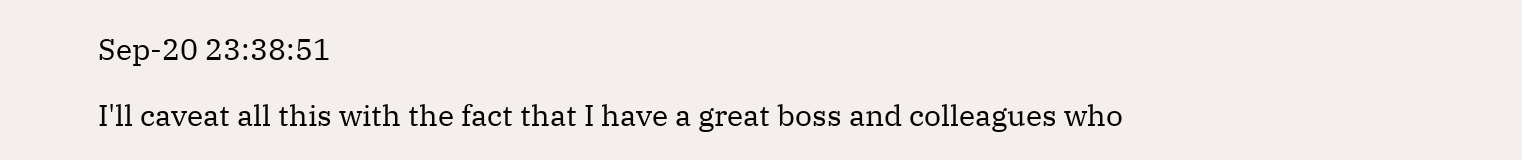Sep-20 23:38:51

I'll caveat all this with the fact that I have a great boss and colleagues who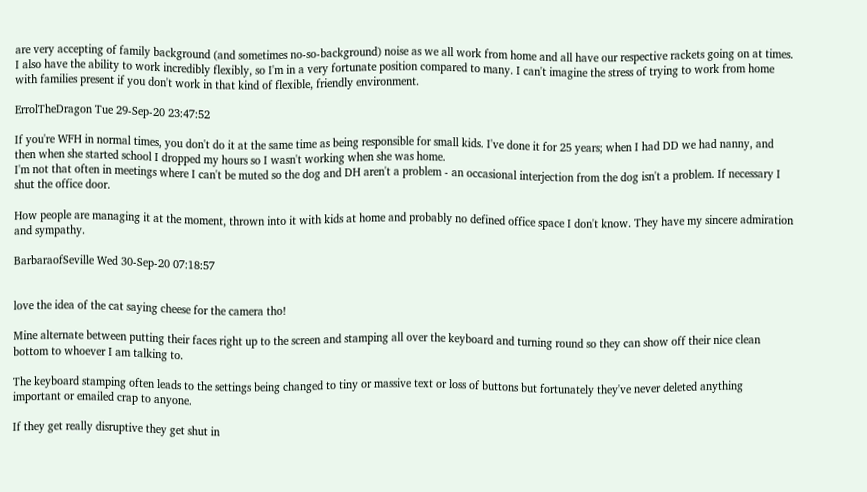are very accepting of family background (and sometimes no-so-background) noise as we all work from home and all have our respective rackets going on at times. I also have the ability to work incredibly flexibly, so I'm in a very fortunate position compared to many. I can't imagine the stress of trying to work from home with families present if you don't work in that kind of flexible, friendly environment.

ErrolTheDragon Tue 29-Sep-20 23:47:52

If you're WFH in normal times, you don't do it at the same time as being responsible for small kids. I've done it for 25 years; when I had DD we had nanny, and then when she started school I dropped my hours so I wasn't working when she was home.
I'm not that often in meetings where I can't be muted so the dog and DH aren't a problem - an occasional interjection from the dog isn't a problem. If necessary I shut the office door.

How people are managing it at the moment, thrown into it with kids at home and probably no defined office space I don't know. They have my sincere admiration and sympathy.

BarbaraofSeville Wed 30-Sep-20 07:18:57


love the idea of the cat saying cheese for the camera tho!

Mine alternate between putting their faces right up to the screen and stamping all over the keyboard and turning round so they can show off their nice clean bottom to whoever I am talking to.

The keyboard stamping often leads to the settings being changed to tiny or massive text or loss of buttons but fortunately they've never deleted anything important or emailed crap to anyone.

If they get really disruptive they get shut in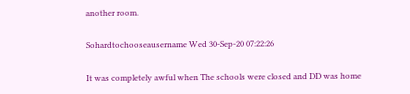another room.

Sohardtochooseausername Wed 30-Sep-20 07:22:26

It was completely awful when The schools were closed and DD was home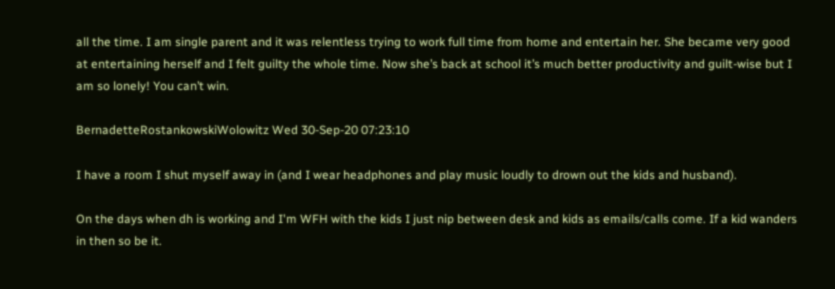all the time. I am single parent and it was relentless trying to work full time from home and entertain her. She became very good at entertaining herself and I felt guilty the whole time. Now she’s back at school it’s much better productivity and guilt-wise but I am so lonely! You can’t win.

BernadetteRostankowskiWolowitz Wed 30-Sep-20 07:23:10

I have a room I shut myself away in (and I wear headphones and play music loudly to drown out the kids and husband).

On the days when dh is working and I'm WFH with the kids I just nip between desk and kids as emails/calls come. If a kid wanders in then so be it.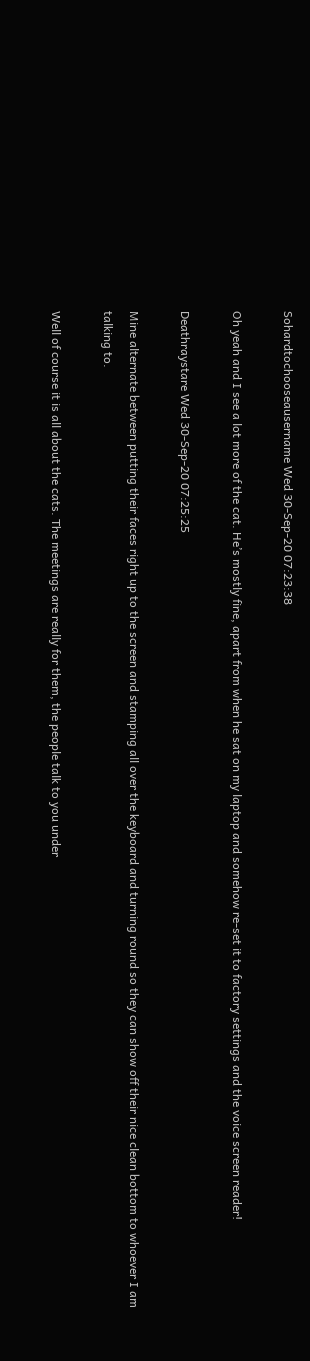Sohardtochooseausername Wed 30-Sep-20 07:23:38

Oh yeah and I see a lot more of the cat. He’s mostly fine, apart from when he sat on my laptop and somehow re-set it to factory settings and the voice screen reader!

Deathraystare Wed 30-Sep-20 07:25:25

Mine alternate between putting their faces right up to the screen and stamping all over the keyboard and turning round so they can show off their nice clean bottom to whoever I am talking to.

Well of course it is all about the cats. The meetings are really for them, the people talk to you under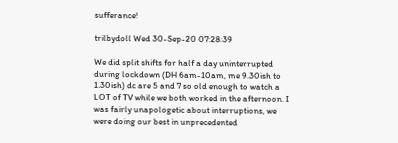sufferance!

trilbydoll Wed 30-Sep-20 07:28:39

We did split shifts for half a day uninterrupted during lockdown (DH 6am-10am, me 9.30ish to 1.30ish) dc are 5 and 7 so old enough to watch a LOT of TV while we both worked in the afternoon. I was fairly unapologetic about interruptions, we were doing our best in unprecedented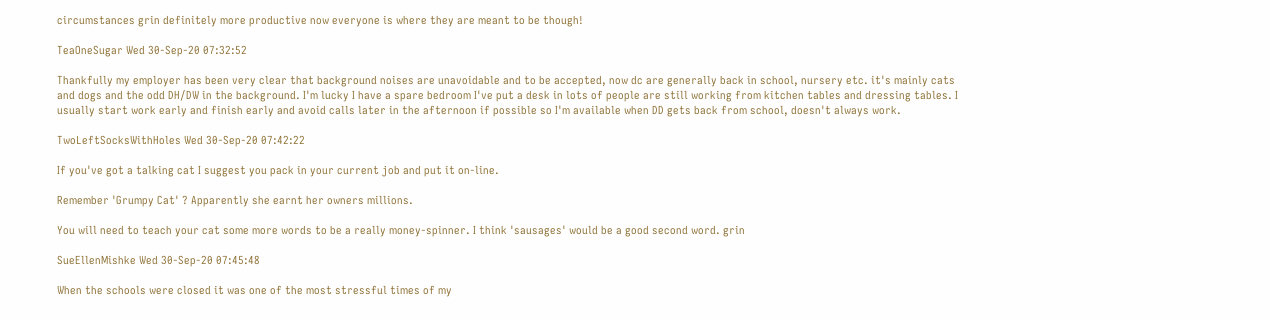circumstances grin definitely more productive now everyone is where they are meant to be though!

TeaOneSugar Wed 30-Sep-20 07:32:52

Thankfully my employer has been very clear that background noises are unavoidable and to be accepted, now dc are generally back in school, nursery etc. it's mainly cats and dogs and the odd DH/DW in the background. I'm lucky I have a spare bedroom I've put a desk in lots of people are still working from kitchen tables and dressing tables. I usually start work early and finish early and avoid calls later in the afternoon if possible so I'm available when DD gets back from school, doesn't always work.

TwoLeftSocksWithHoles Wed 30-Sep-20 07:42:22

If you've got a talking cat I suggest you pack in your current job and put it on-line.

Remember 'Grumpy Cat' ? Apparently she earnt her owners millions.

You will need to teach your cat some more words to be a really money-spinner. I think 'sausages' would be a good second word. grin

SueEllenMishke Wed 30-Sep-20 07:45:48

When the schools were closed it was one of the most stressful times of my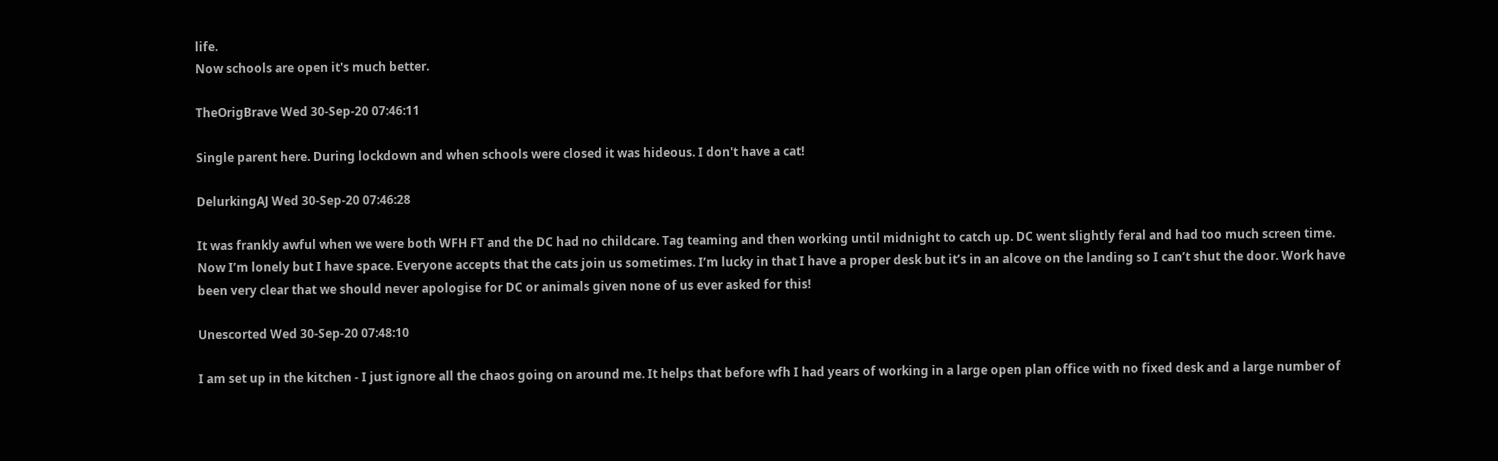life.
Now schools are open it's much better.

TheOrigBrave Wed 30-Sep-20 07:46:11

Single parent here. During lockdown and when schools were closed it was hideous. I don't have a cat!

DelurkingAJ Wed 30-Sep-20 07:46:28

It was frankly awful when we were both WFH FT and the DC had no childcare. Tag teaming and then working until midnight to catch up. DC went slightly feral and had too much screen time. Now I’m lonely but I have space. Everyone accepts that the cats join us sometimes. I’m lucky in that I have a proper desk but it’s in an alcove on the landing so I can’t shut the door. Work have been very clear that we should never apologise for DC or animals given none of us ever asked for this!

Unescorted Wed 30-Sep-20 07:48:10

I am set up in the kitchen - I just ignore all the chaos going on around me. It helps that before wfh I had years of working in a large open plan office with no fixed desk and a large number of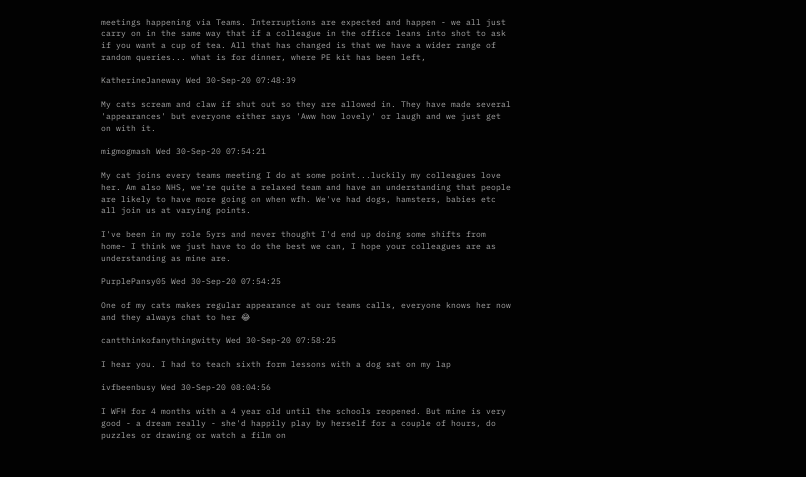meetings happening via Teams. Interruptions are expected and happen - we all just carry on in the same way that if a colleague in the office leans into shot to ask if you want a cup of tea. All that has changed is that we have a wider range of random queries... what is for dinner, where PE kit has been left,

KatherineJaneway Wed 30-Sep-20 07:48:39

My cats scream and claw if shut out so they are allowed in. They have made several 'appearances' but everyone either says 'Aww how lovely' or laugh and we just get on with it.

migmogmash Wed 30-Sep-20 07:54:21

My cat joins every teams meeting I do at some point...luckily my colleagues love her. Am also NHS, we're quite a relaxed team and have an understanding that people are likely to have more going on when wfh. We've had dogs, hamsters, babies etc all join us at varying points.

I've been in my role 5yrs and never thought I'd end up doing some shifts from home- I think we just have to do the best we can, I hope your colleagues are as understanding as mine are.

PurplePansy05 Wed 30-Sep-20 07:54:25

One of my cats makes regular appearance at our teams calls, everyone knows her now and they always chat to her 😂

cantthinkofanythingwitty Wed 30-Sep-20 07:58:25

I hear you. I had to teach sixth form lessons with a dog sat on my lap

ivfbeenbusy Wed 30-Sep-20 08:04:56

I WFH for 4 months with a 4 year old until the schools reopened. But mine is very good - a dream really - she'd happily play by herself for a couple of hours, do puzzles or drawing or watch a film on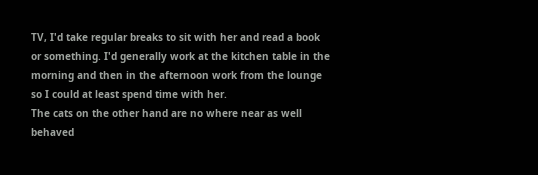TV, I'd take regular breaks to sit with her and read a book or something. I'd generally work at the kitchen table in the morning and then in the afternoon work from the lounge so I could at least spend time with her.
The cats on the other hand are no where near as well behaved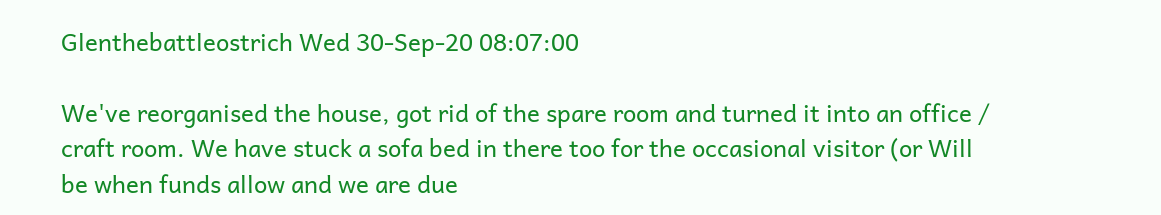Glenthebattleostrich Wed 30-Sep-20 08:07:00

We've reorganised the house, got rid of the spare room and turned it into an office / craft room. We have stuck a sofa bed in there too for the occasional visitor (or Will be when funds allow and we are due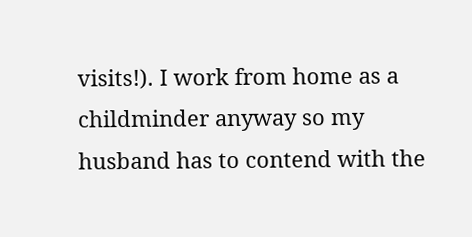visits!). I work from home as a childminder anyway so my husband has to contend with the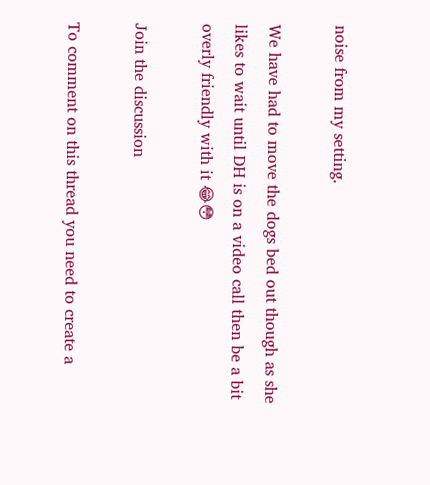noise from my setting.

We have had to move the dogs bed out though as she likes to wait until DH is on a video call then be a bit overly friendly with it 😂😳

Join the discussion

To comment on this thread you need to create a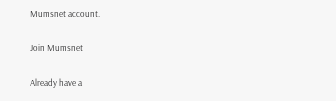Mumsnet account.

Join Mumsnet

Already have a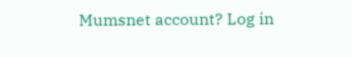Mumsnet account? Log in